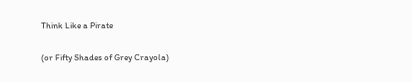Think Like a Pirate

(or Fifty Shades of Grey Crayola)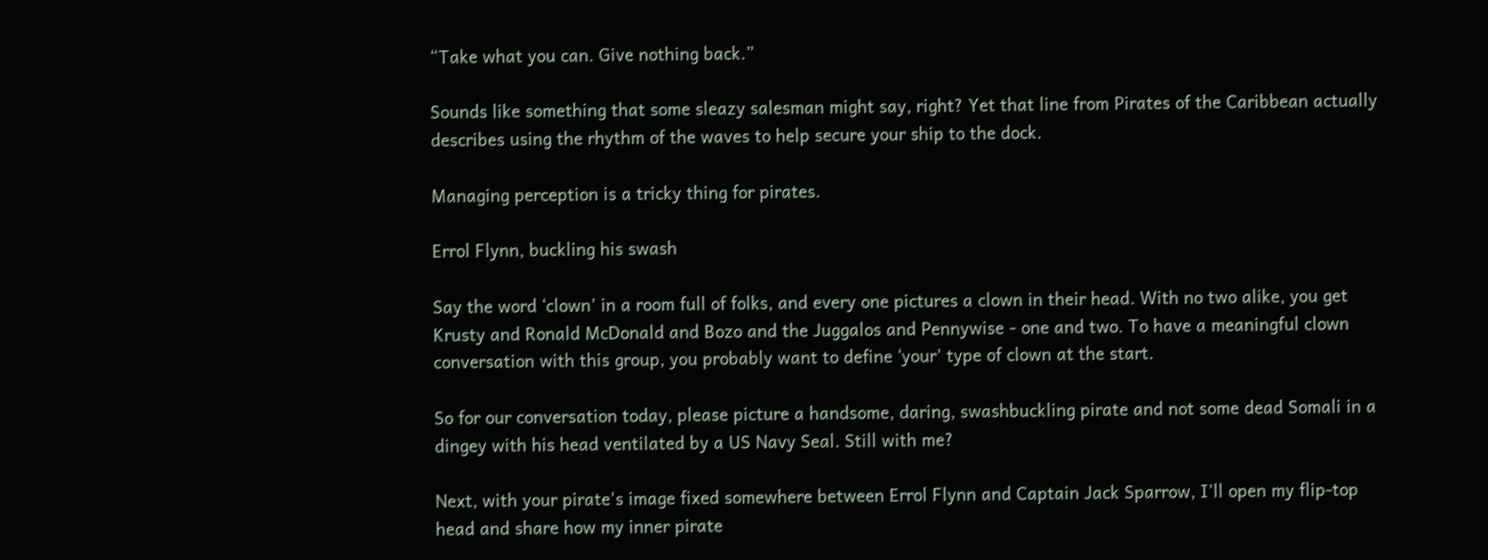“Take what you can. Give nothing back.”

Sounds like something that some sleazy salesman might say, right? Yet that line from Pirates of the Caribbean actually describes using the rhythm of the waves to help secure your ship to the dock.

Managing perception is a tricky thing for pirates.

Errol Flynn, buckling his swash

Say the word ‘clown’ in a room full of folks, and every one pictures a clown in their head. With no two alike, you get Krusty and Ronald McDonald and Bozo and the Juggalos and Pennywise - one and two. To have a meaningful clown conversation with this group, you probably want to define ‘your’ type of clown at the start.

So for our conversation today, please picture a handsome, daring, swashbuckling pirate and not some dead Somali in a dingey with his head ventilated by a US Navy Seal. Still with me?

Next, with your pirate's image fixed somewhere between Errol Flynn and Captain Jack Sparrow, I’ll open my flip-top head and share how my inner pirate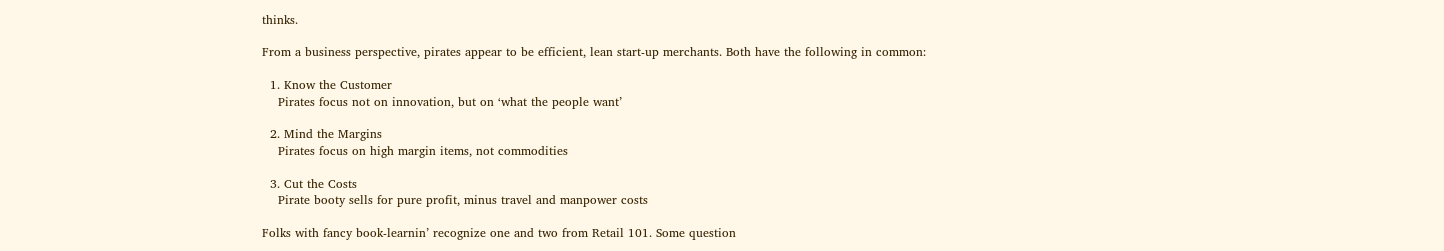thinks.

From a business perspective, pirates appear to be efficient, lean start-up merchants. Both have the following in common:

  1. Know the Customer
    Pirates focus not on innovation, but on ‘what the people want’

  2. Mind the Margins
    Pirates focus on high margin items, not commodities

  3. Cut the Costs
    Pirate booty sells for pure profit, minus travel and manpower costs

Folks with fancy book-learnin’ recognize one and two from Retail 101. Some question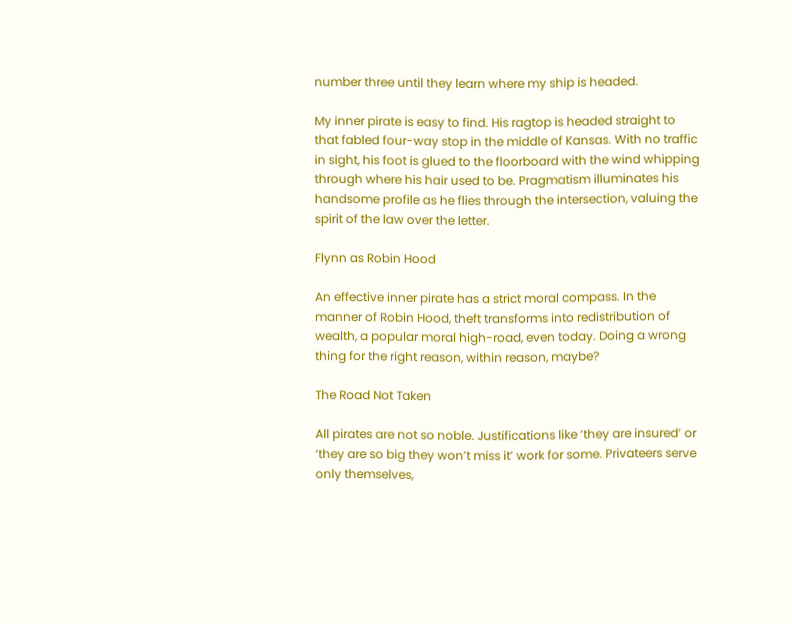number three until they learn where my ship is headed.

My inner pirate is easy to find. His ragtop is headed straight to that fabled four-way stop in the middle of Kansas. With no traffic in sight, his foot is glued to the floorboard with the wind whipping through where his hair used to be. Pragmatism illuminates his handsome profile as he flies through the intersection, valuing the spirit of the law over the letter.

Flynn as Robin Hood

An effective inner pirate has a strict moral compass. In the manner of Robin Hood, theft transforms into redistribution of wealth, a popular moral high-road, even today. Doing a wrong thing for the right reason, within reason, maybe?

The Road Not Taken

All pirates are not so noble. Justifications like ‘they are insured’ or ‘they are so big they won’t miss it’ work for some. Privateers serve only themselves,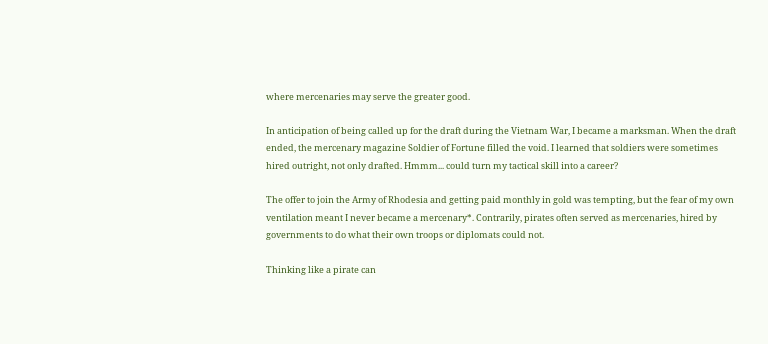where mercenaries may serve the greater good.

In anticipation of being called up for the draft during the Vietnam War, I became a marksman. When the draft ended, the mercenary magazine Soldier of Fortune filled the void. I learned that soldiers were sometimes hired outright, not only drafted. Hmmm... could turn my tactical skill into a career?

The offer to join the Army of Rhodesia and getting paid monthly in gold was tempting, but the fear of my own ventilation meant I never became a mercenary*. Contrarily, pirates often served as mercenaries, hired by governments to do what their own troops or diplomats could not.

Thinking like a pirate can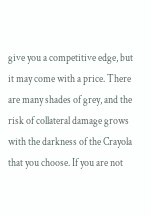give you a competitive edge, but it may come with a price. There are many shades of grey, and the risk of collateral damage grows with the darkness of the Crayola that you choose. If you are not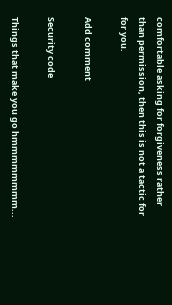comfortable asking for forgiveness rather than permission, then this is not a tactic for for you.

Add comment

Security code

Things that make you go hmmmmmmmm...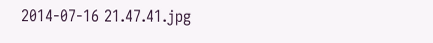2014-07-16 21.47.41.jpg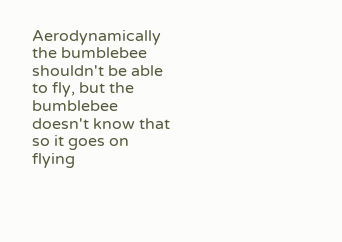Aerodynamically the bumblebee shouldn't be able to fly, but the bumblebee doesn't know that so it goes on flying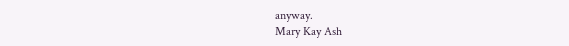anyway.
Mary Kay Ash